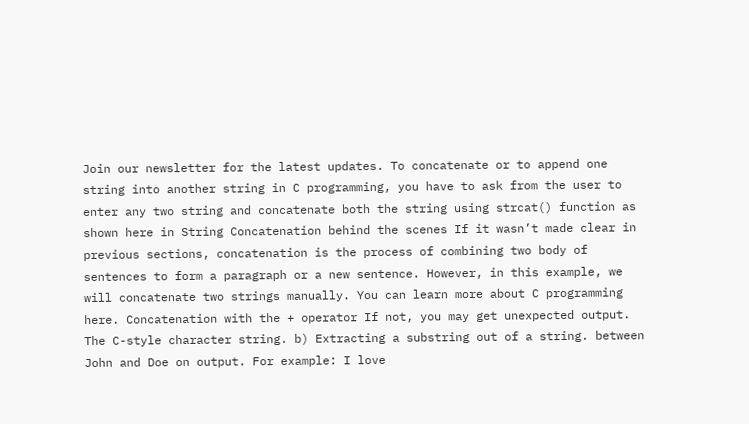Join our newsletter for the latest updates. To concatenate or to append one string into another string in C programming, you have to ask from the user to enter any two string and concatenate both the string using strcat() function as shown here in String Concatenation behind the scenes If it wasn’t made clear in previous sections, concatenation is the process of combining two body of sentences to form a paragraph or a new sentence. However, in this example, we will concatenate two strings manually. You can learn more about C programming here. Concatenation with the + operator If not, you may get unexpected output. The C-style character string. b) Extracting a substring out of a string. between John and Doe on output. For example: I love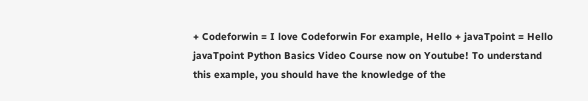+ Codeforwin = I love Codeforwin For example, Hello + javaTpoint = Hello javaTpoint Python Basics Video Course now on Youtube! To understand this example, you should have the knowledge of the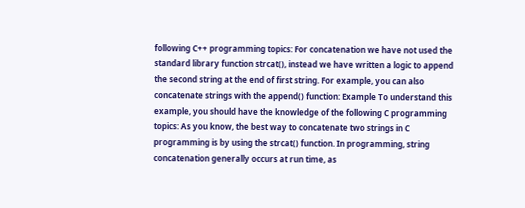following C++ programming topics: For concatenation we have not used the standard library function strcat(), instead we have written a logic to append the second string at the end of first string. For example, you can also concatenate strings with the append() function: Example To understand this example, you should have the knowledge of the following C programming topics: As you know, the best way to concatenate two strings in C programming is by using the strcat() function. In programming, string concatenation generally occurs at run time, as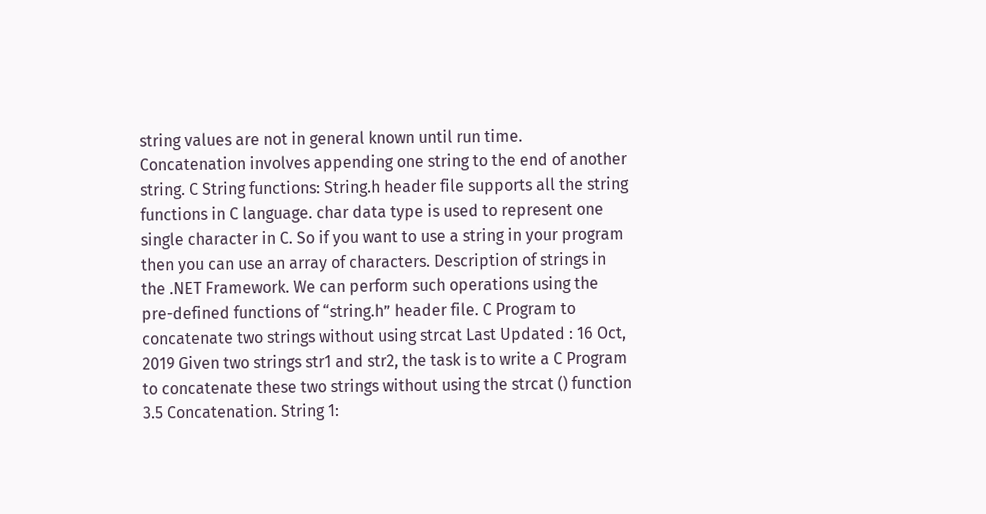string values are not in general known until run time. Concatenation involves appending one string to the end of another string. C String functions: String.h header file supports all the string functions in C language. char data type is used to represent one single character in C. So if you want to use a string in your program then you can use an array of characters. Description of strings in the .NET Framework. We can perform such operations using the pre-defined functions of “string.h” header file. C Program to concatenate two strings without using strcat Last Updated : 16 Oct, 2019 Given two strings str1 and str2, the task is to write a C Program to concatenate these two strings without using the strcat () function 3.5 Concatenation. String 1: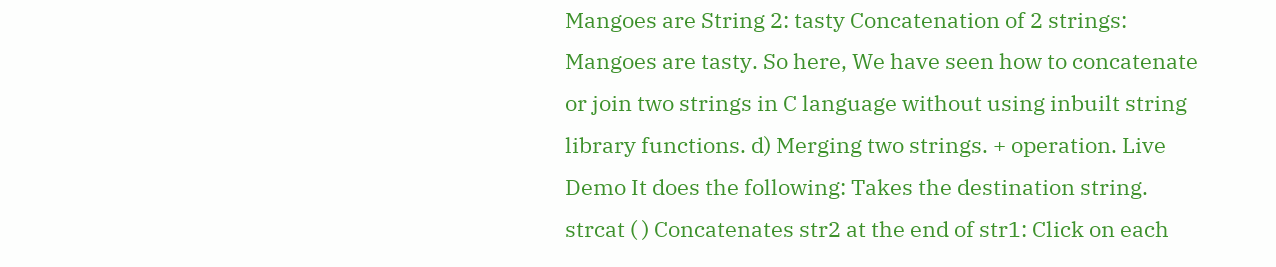Mangoes are String 2: tasty Concatenation of 2 strings: Mangoes are tasty. So here, We have seen how to concatenate or join two strings in C language without using inbuilt string library functions. d) Merging two strings. + operation. Live Demo It does the following: Takes the destination string. strcat ( ) Concatenates str2 at the end of str1: Click on each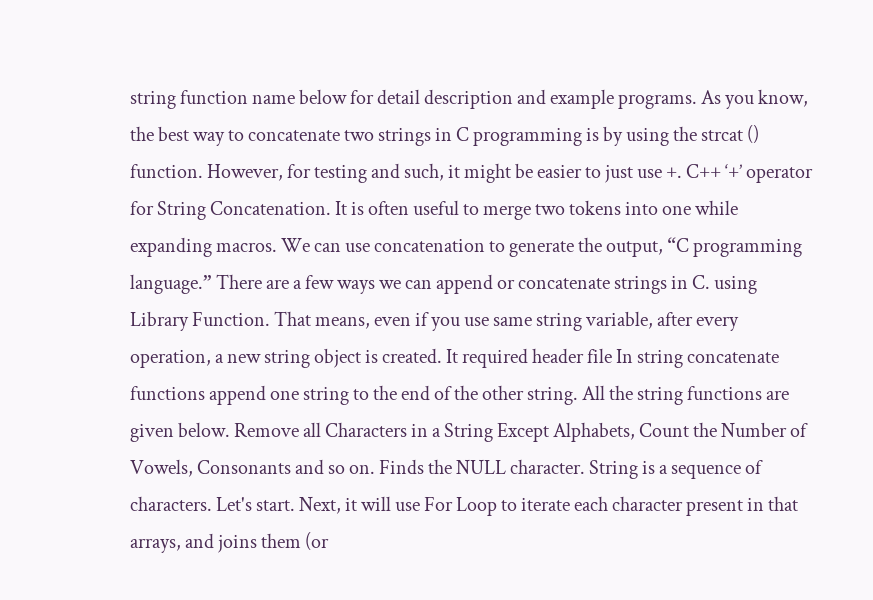string function name below for detail description and example programs. As you know, the best way to concatenate two strings in C programming is by using the strcat () function. However, for testing and such, it might be easier to just use +. C++ ‘+’ operator for String Concatenation. It is often useful to merge two tokens into one while expanding macros. We can use concatenation to generate the output, “C programming language.” There are a few ways we can append or concatenate strings in C. using Library Function. That means, even if you use same string variable, after every operation, a new string object is created. It required header file In string concatenate functions append one string to the end of the other string. All the string functions are given below. Remove all Characters in a String Except Alphabets, Count the Number of Vowels, Consonants and so on. Finds the NULL character. String is a sequence of characters. Let's start. Next, it will use For Loop to iterate each character present in that arrays, and joins them (or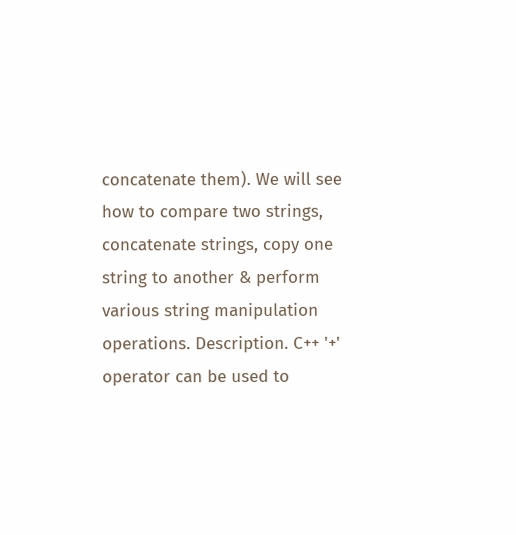concatenate them). We will see how to compare two strings, concatenate strings, copy one string to another & perform various string manipulation operations. Description. C++ '+' operator can be used to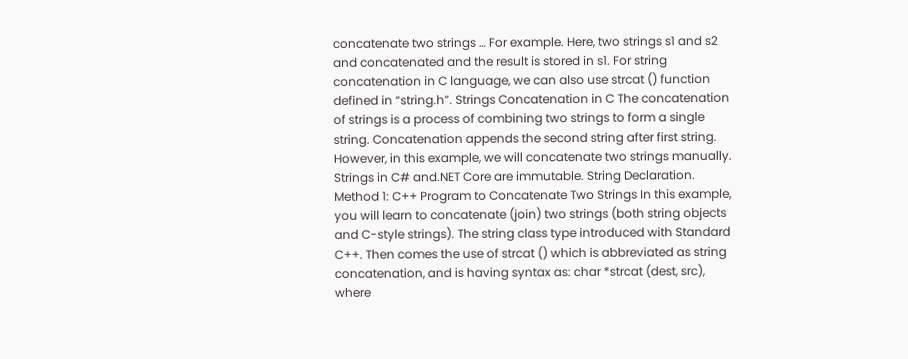concatenate two strings … For example. Here, two strings s1 and s2 and concatenated and the result is stored in s1. For string concatenation in C language, we can also use strcat () function defined in “string.h”. Strings Concatenation in C The concatenation of strings is a process of combining two strings to form a single string. Concatenation appends the second string after first string. However, in this example, we will concatenate two strings manually. Strings in C# and.NET Core are immutable. String Declaration. Method 1: C++ Program to Concatenate Two Strings In this example, you will learn to concatenate (join) two strings (both string objects and C-style strings). The string class type introduced with Standard C++. Then comes the use of strcat () which is abbreviated as string concatenation, and is having syntax as: char *strcat (dest, src), where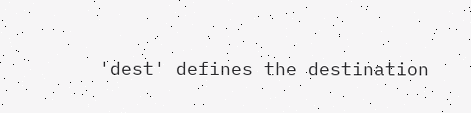'dest' defines the destination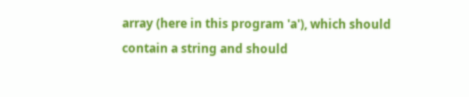array (here in this program 'a'), which should contain a string and should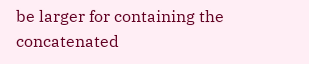be larger for containing the concatenated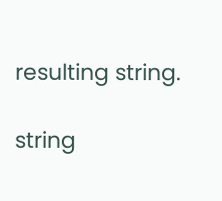resulting string.

string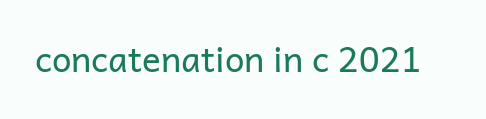concatenation in c 2021